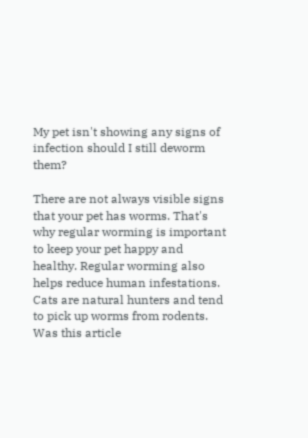My pet isn't showing any signs of infection should I still deworm them?

There are not always visible signs that your pet has worms. That's why regular worming is important to keep your pet happy and healthy. Regular worming also helps reduce human infestations. Cats are natural hunters and tend to pick up worms from rodents.
Was this article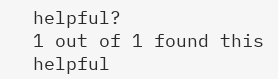helpful?
1 out of 1 found this helpful